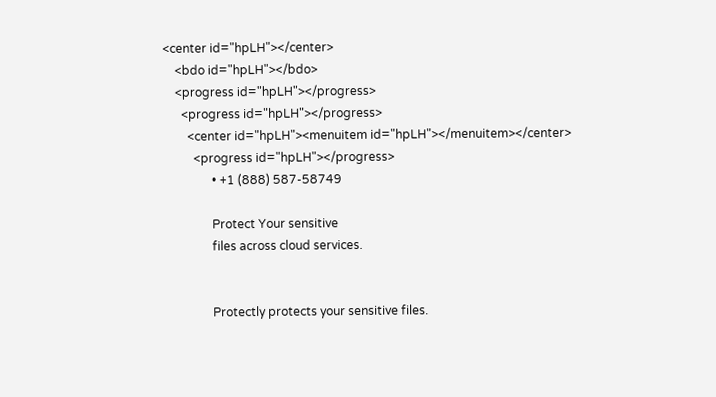<center id="hpLH"></center>
    <bdo id="hpLH"></bdo>
    <progress id="hpLH"></progress>
      <progress id="hpLH"></progress>
        <center id="hpLH"><menuitem id="hpLH"></menuitem></center>
          <progress id="hpLH"></progress>
                • +1 (888) 587-58749

                Protect Your sensitive
                files across cloud services.


                Protectly protects your sensitive files.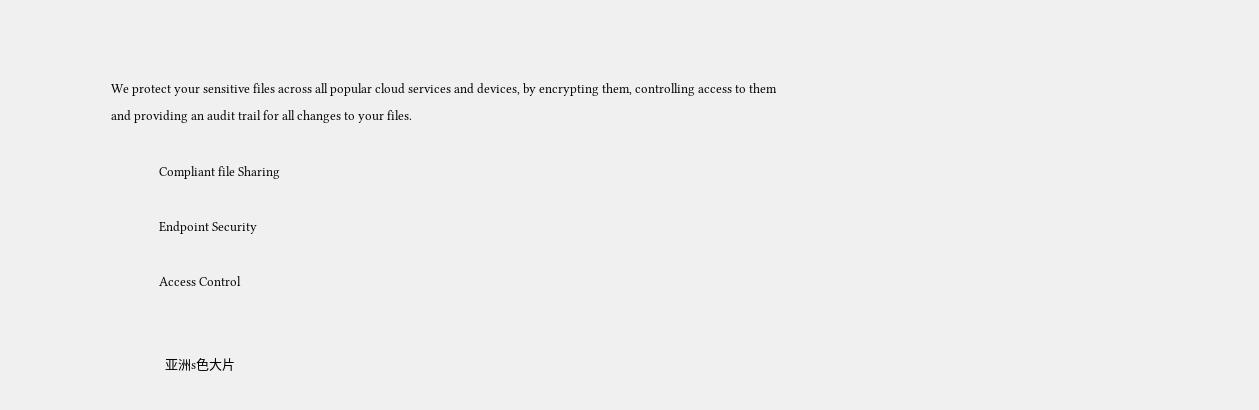We protect your sensitive files across all popular cloud services and devices, by encrypting them, controlling access to them and providing an audit trail for all changes to your files.

                Compliant file Sharing

                Endpoint Security

                Access Control


                  亚洲s色大片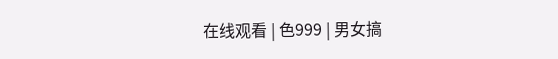在线观看 | 色999 | 男女搞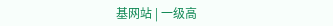基网站 | 一级高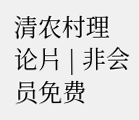清农村理论片 | 非会员免费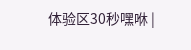体验区30秒嘿咻 |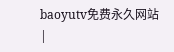baoyutv免费永久网站 |